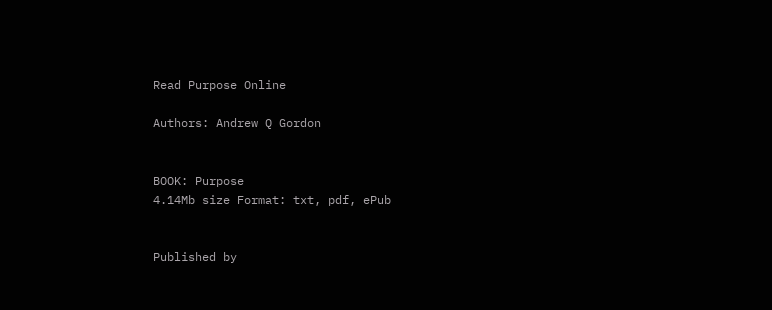Read Purpose Online

Authors: Andrew Q Gordon


BOOK: Purpose
4.14Mb size Format: txt, pdf, ePub


Published by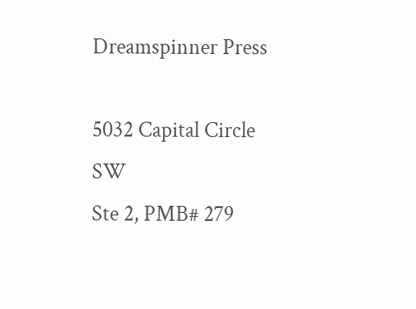Dreamspinner Press

5032 Capital Circle SW
Ste 2, PMB# 279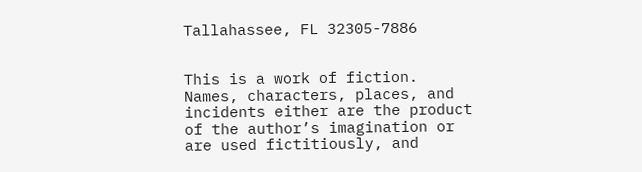Tallahassee, FL 32305-7886


This is a work of fiction. Names, characters, places, and incidents either are the product of the author’s imagination or are used fictitiously, and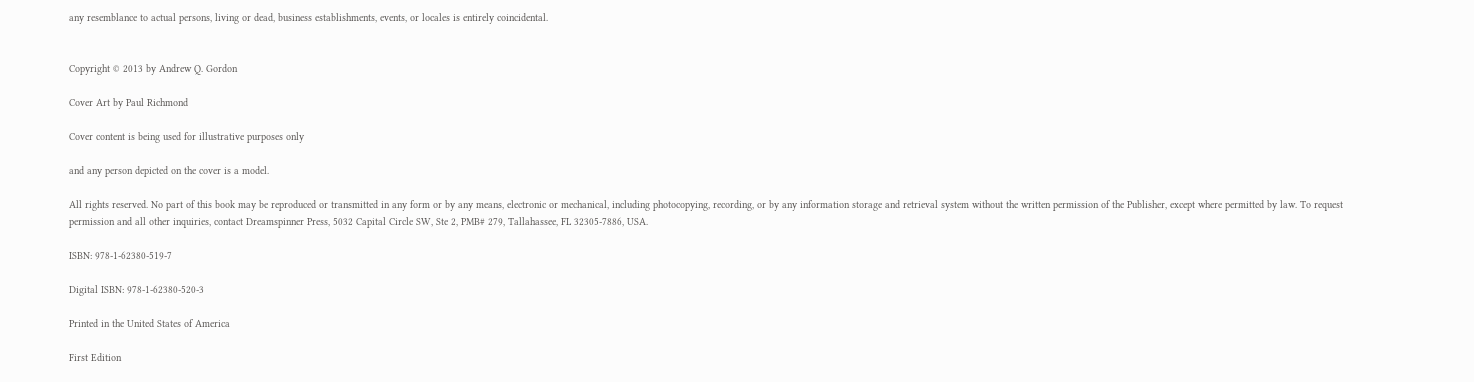any resemblance to actual persons, living or dead, business establishments, events, or locales is entirely coincidental.


Copyright © 2013 by Andrew Q. Gordon

Cover Art by Paul Richmond

Cover content is being used for illustrative purposes only

and any person depicted on the cover is a model.

All rights reserved. No part of this book may be reproduced or transmitted in any form or by any means, electronic or mechanical, including photocopying, recording, or by any information storage and retrieval system without the written permission of the Publisher, except where permitted by law. To request permission and all other inquiries, contact Dreamspinner Press, 5032 Capital Circle SW, Ste 2, PMB# 279, Tallahassee, FL 32305-7886, USA.

ISBN: 978-1-62380-519-7

Digital ISBN: 978-1-62380-520-3

Printed in the United States of America

First Edition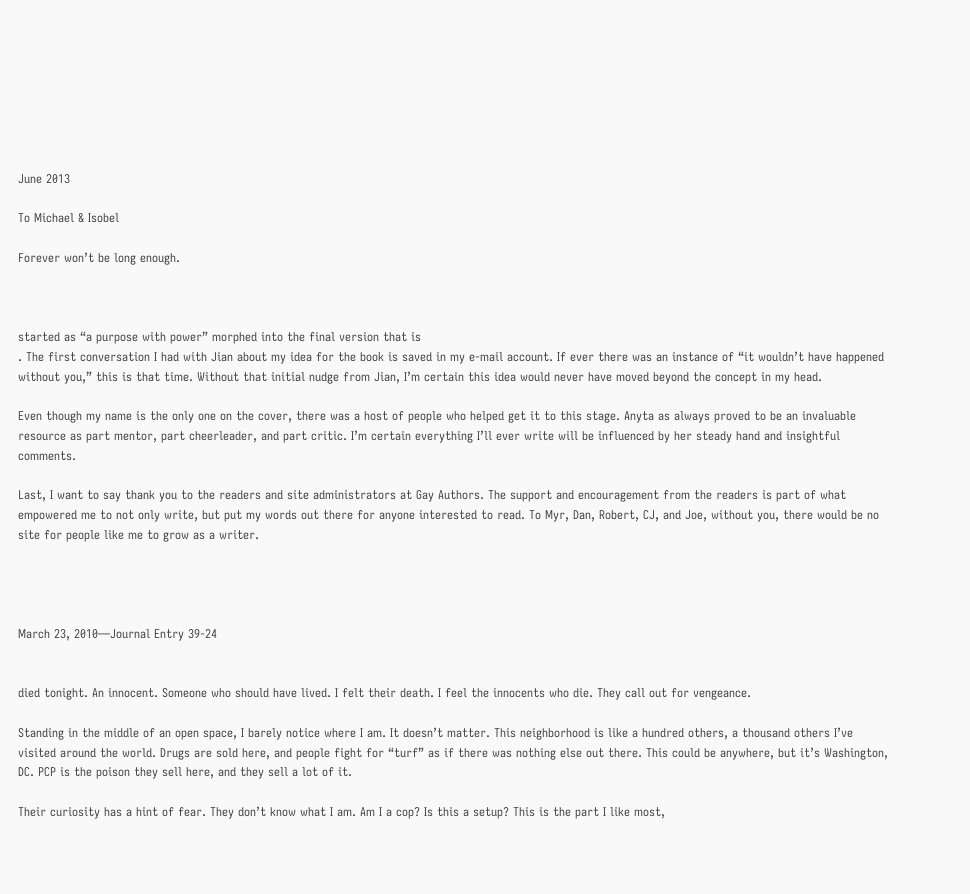June 2013

To Michael & Isobel

Forever won’t be long enough.



started as “a purpose with power” morphed into the final version that is
. The first conversation I had with Jian about my idea for the book is saved in my e-mail account. If ever there was an instance of “it wouldn’t have happened without you,” this is that time. Without that initial nudge from Jian, I’m certain this idea would never have moved beyond the concept in my head.

Even though my name is the only one on the cover, there was a host of people who helped get it to this stage. Anyta as always proved to be an invaluable resource as part mentor, part cheerleader, and part critic. I’m certain everything I’ll ever write will be influenced by her steady hand and insightful comments.

Last, I want to say thank you to the readers and site administrators at Gay Authors. The support and encouragement from the readers is part of what empowered me to not only write, but put my words out there for anyone interested to read. To Myr, Dan, Robert, CJ, and Joe, without you, there would be no site for people like me to grow as a writer.




March 23, 2010—Journal Entry 39-24


died tonight. An innocent. Someone who should have lived. I felt their death. I feel the innocents who die. They call out for vengeance.

Standing in the middle of an open space, I barely notice where I am. It doesn’t matter. This neighborhood is like a hundred others, a thousand others I’ve visited around the world. Drugs are sold here, and people fight for “turf” as if there was nothing else out there. This could be anywhere, but it’s Washington, DC. PCP is the poison they sell here, and they sell a lot of it.

Their curiosity has a hint of fear. They don’t know what I am. Am I a cop? Is this a setup? This is the part I like most,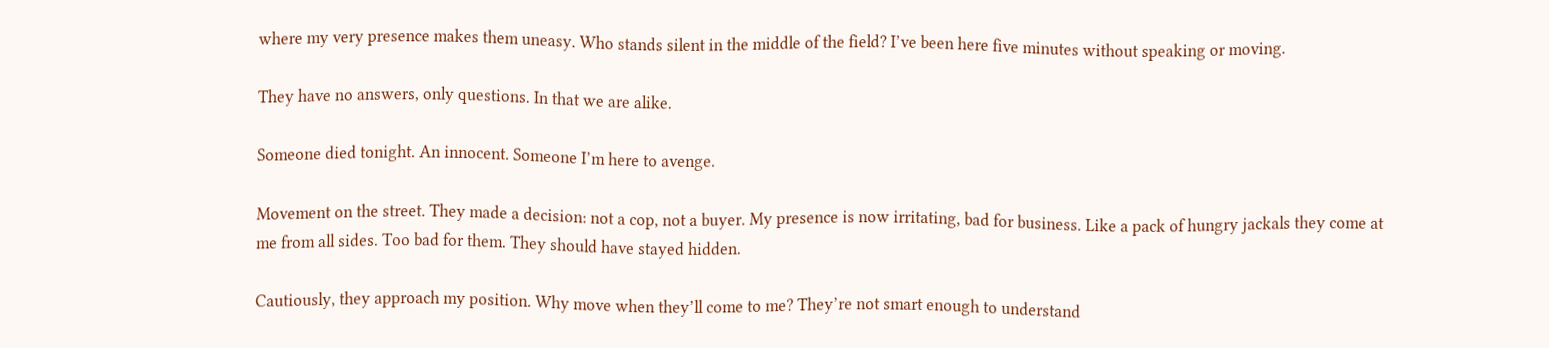where my very presence makes them uneasy. Who stands silent in the middle of the field? I’ve been here five minutes without speaking or moving.

They have no answers, only questions. In that we are alike.

Someone died tonight. An innocent. Someone I’m here to avenge.

Movement on the street. They made a decision: not a cop, not a buyer. My presence is now irritating, bad for business. Like a pack of hungry jackals they come at me from all sides. Too bad for them. They should have stayed hidden.

Cautiously, they approach my position. Why move when they’ll come to me? They’re not smart enough to understand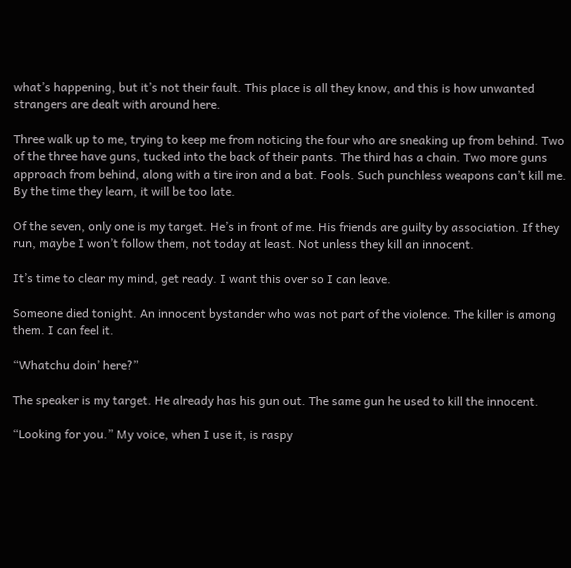what’s happening, but it’s not their fault. This place is all they know, and this is how unwanted strangers are dealt with around here.

Three walk up to me, trying to keep me from noticing the four who are sneaking up from behind. Two of the three have guns, tucked into the back of their pants. The third has a chain. Two more guns approach from behind, along with a tire iron and a bat. Fools. Such punchless weapons can’t kill me. By the time they learn, it will be too late.

Of the seven, only one is my target. He’s in front of me. His friends are guilty by association. If they run, maybe I won’t follow them, not today at least. Not unless they kill an innocent.

It’s time to clear my mind, get ready. I want this over so I can leave.

Someone died tonight. An innocent bystander who was not part of the violence. The killer is among them. I can feel it.

“Whatchu doin’ here?”

The speaker is my target. He already has his gun out. The same gun he used to kill the innocent.

“Looking for you.” My voice, when I use it, is raspy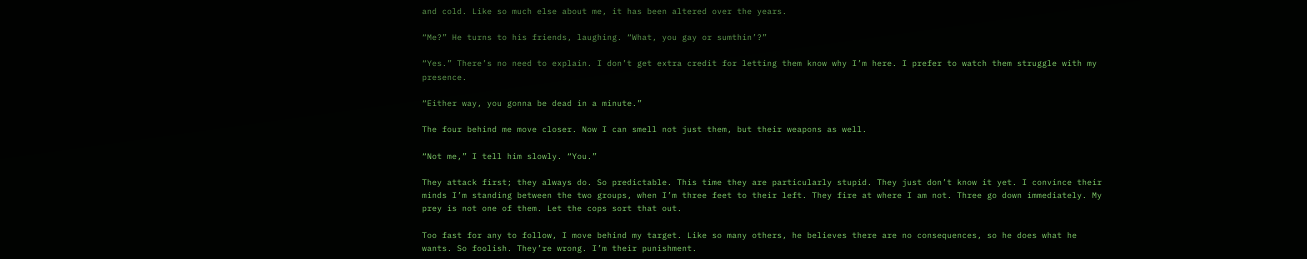and cold. Like so much else about me, it has been altered over the years.

“Me?” He turns to his friends, laughing. “What, you gay or sumthin’?”

“Yes.” There’s no need to explain. I don’t get extra credit for letting them know why I’m here. I prefer to watch them struggle with my presence.

“Either way, you gonna be dead in a minute.”

The four behind me move closer. Now I can smell not just them, but their weapons as well.

“Not me,” I tell him slowly. “You.”

They attack first; they always do. So predictable. This time they are particularly stupid. They just don’t know it yet. I convince their minds I’m standing between the two groups, when I’m three feet to their left. They fire at where I am not. Three go down immediately. My prey is not one of them. Let the cops sort that out.

Too fast for any to follow, I move behind my target. Like so many others, he believes there are no consequences, so he does what he wants. So foolish. They’re wrong. I’m their punishment.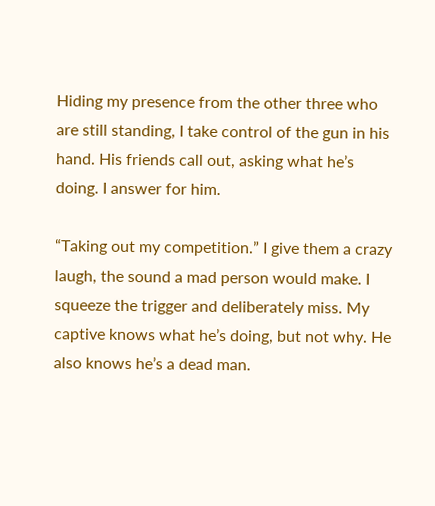Hiding my presence from the other three who are still standing, I take control of the gun in his hand. His friends call out, asking what he’s doing. I answer for him.

“Taking out my competition.” I give them a crazy laugh, the sound a mad person would make. I squeeze the trigger and deliberately miss. My captive knows what he’s doing, but not why. He also knows he’s a dead man.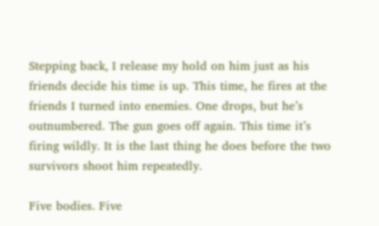Stepping back, I release my hold on him just as his friends decide his time is up. This time, he fires at the friends I turned into enemies. One drops, but he’s outnumbered. The gun goes off again. This time it’s firing wildly. It is the last thing he does before the two survivors shoot him repeatedly.

Five bodies. Five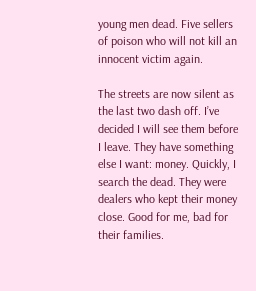young men dead. Five sellers of poison who will not kill an innocent victim again.

The streets are now silent as the last two dash off. I’ve decided I will see them before I leave. They have something else I want: money. Quickly, I search the dead. They were dealers who kept their money close. Good for me, bad for their families.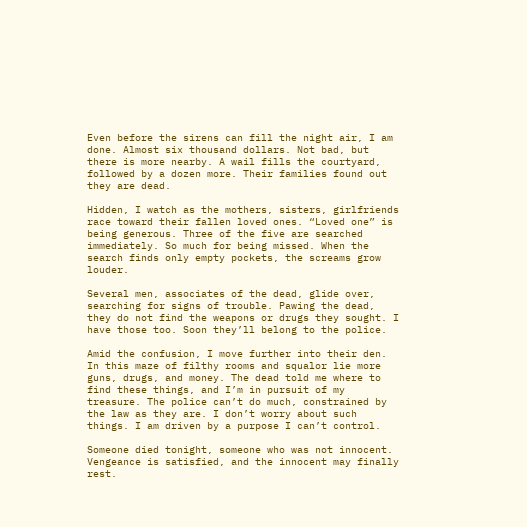Even before the sirens can fill the night air, I am done. Almost six thousand dollars. Not bad, but there is more nearby. A wail fills the courtyard, followed by a dozen more. Their families found out they are dead.

Hidden, I watch as the mothers, sisters, girlfriends race toward their fallen loved ones. “Loved one” is being generous. Three of the five are searched immediately. So much for being missed. When the search finds only empty pockets, the screams grow louder.

Several men, associates of the dead, glide over, searching for signs of trouble. Pawing the dead, they do not find the weapons or drugs they sought. I have those too. Soon they’ll belong to the police.

Amid the confusion, I move further into their den. In this maze of filthy rooms and squalor lie more guns, drugs, and money. The dead told me where to find these things, and I’m in pursuit of my treasure. The police can’t do much, constrained by the law as they are. I don’t worry about such things. I am driven by a purpose I can’t control.

Someone died tonight, someone who was not innocent. Vengeance is satisfied, and the innocent may finally rest.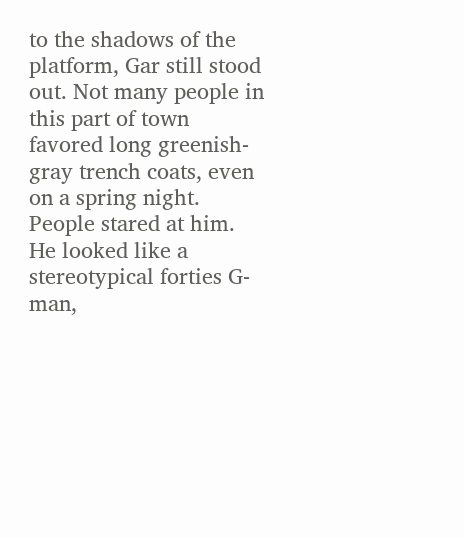to the shadows of the platform, Gar still stood out. Not many people in this part of town favored long greenish-gray trench coats, even on a spring night. People stared at him. He looked like a stereotypical forties G-man,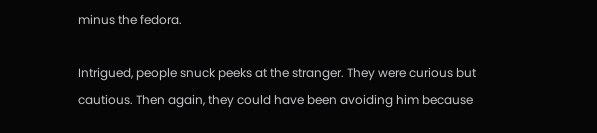minus the fedora.

Intrigued, people snuck peeks at the stranger. They were curious but cautious. Then again, they could have been avoiding him because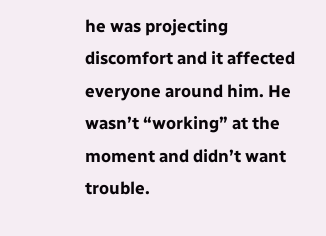he was projecting discomfort and it affected everyone around him. He wasn’t “working” at the moment and didn’t want trouble.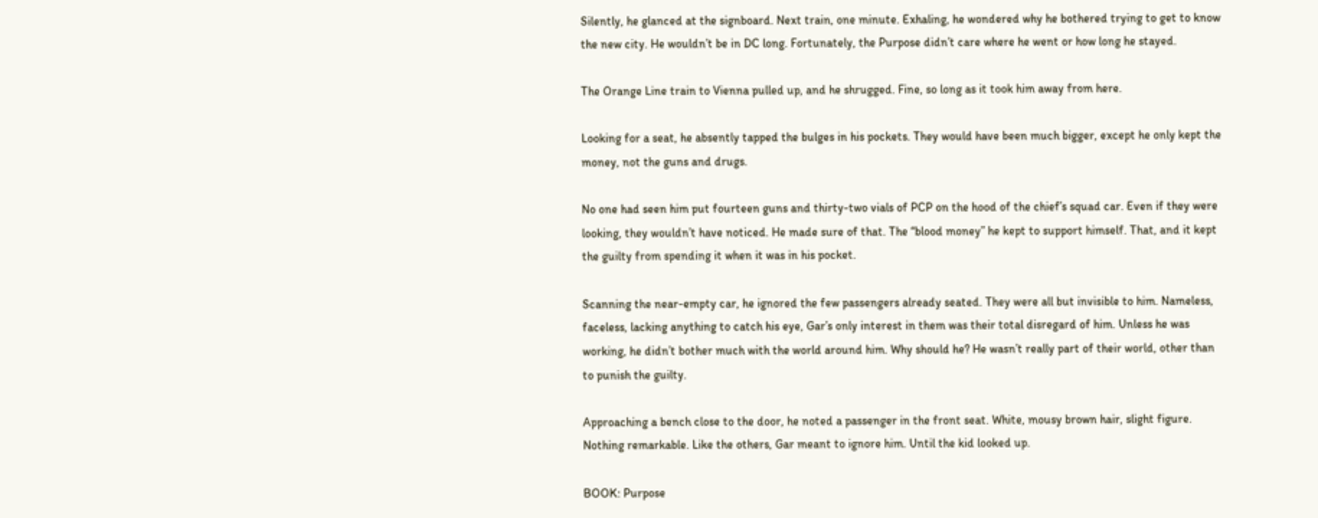Silently, he glanced at the signboard. Next train, one minute. Exhaling, he wondered why he bothered trying to get to know the new city. He wouldn’t be in DC long. Fortunately, the Purpose didn’t care where he went or how long he stayed.

The Orange Line train to Vienna pulled up, and he shrugged. Fine, so long as it took him away from here.

Looking for a seat, he absently tapped the bulges in his pockets. They would have been much bigger, except he only kept the money, not the guns and drugs.

No one had seen him put fourteen guns and thirty-two vials of PCP on the hood of the chief’s squad car. Even if they were looking, they wouldn’t have noticed. He made sure of that. The “blood money” he kept to support himself. That, and it kept the guilty from spending it when it was in his pocket.

Scanning the near-empty car, he ignored the few passengers already seated. They were all but invisible to him. Nameless, faceless, lacking anything to catch his eye, Gar’s only interest in them was their total disregard of him. Unless he was working, he didn’t bother much with the world around him. Why should he? He wasn’t really part of their world, other than to punish the guilty.

Approaching a bench close to the door, he noted a passenger in the front seat. White, mousy brown hair, slight figure. Nothing remarkable. Like the others, Gar meant to ignore him. Until the kid looked up.

BOOK: Purpose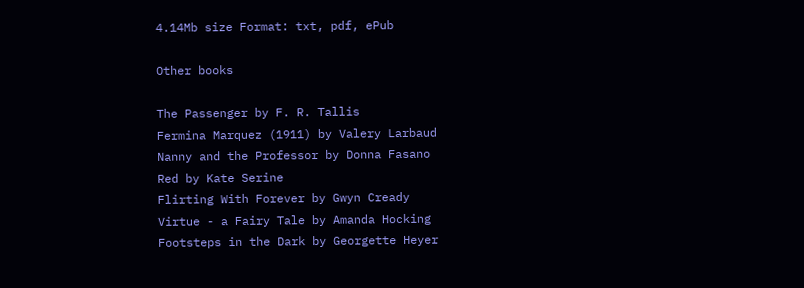4.14Mb size Format: txt, pdf, ePub

Other books

The Passenger by F. R. Tallis
Fermina Marquez (1911) by Valery Larbaud
Nanny and the Professor by Donna Fasano
Red by Kate Serine
Flirting With Forever by Gwyn Cready
Virtue - a Fairy Tale by Amanda Hocking
Footsteps in the Dark by Georgette Heyer